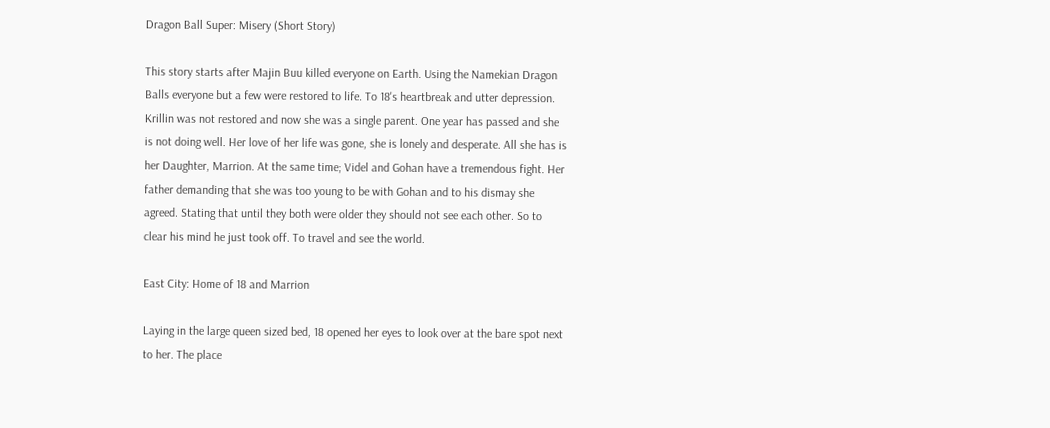Dragon Ball Super: Misery (Short Story)

This story starts after Majin Buu killed everyone on Earth. Using the Namekian Dragon Balls everyone but a few were restored to life. To 18's heartbreak and utter depression. Krillin was not restored and now she was a single parent. One year has passed and she is not doing well. Her love of her life was gone, she is lonely and desperate. All she has is her Daughter, Marrion. At the same time; Videl and Gohan have a tremendous fight. Her father demanding that she was too young to be with Gohan and to his dismay she agreed. Stating that until they both were older they should not see each other. So to clear his mind he just took off. To travel and see the world.

East City: Home of 18 and Marrion

Laying in the large queen sized bed, 18 opened her eyes to look over at the bare spot next to her. The place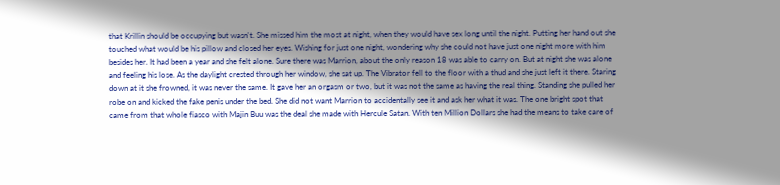that Krillin should be occupying but wasn't. She missed him the most at night, when they would have sex long until the night. Putting her hand out she touched what would be his pillow and closed her eyes. Wishing for just one night, wondering why she could not have just one night more with him besides her. It had been a year and she felt alone. Sure there was Marrion, about the only reason 18 was able to carry on. But at night she was alone and feeling his lose. As the daylight crested through her window, she sat up. The Vibrator fell to the floor with a thud and she just left it there. Staring down at it she frowned, it was never the same. It gave her an orgasm or two, but it was not the same as having the real thing. Standing she pulled her robe on and kicked the fake penis under the bed. She did not want Marrion to accidentally see it and ask her what it was. The one bright spot that came from that whole fiasco with Majin Buu was the deal she made with Hercule Satan. With ten Million Dollars she had the means to take care of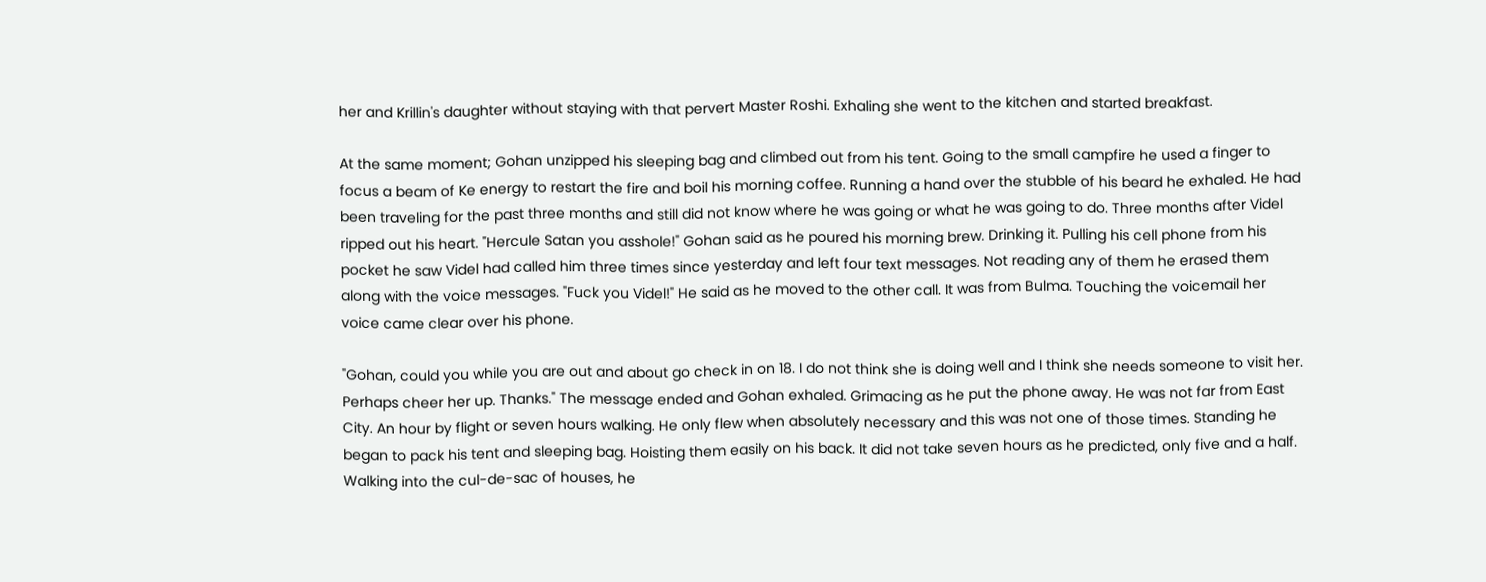her and Krillin's daughter without staying with that pervert Master Roshi. Exhaling she went to the kitchen and started breakfast.

At the same moment; Gohan unzipped his sleeping bag and climbed out from his tent. Going to the small campfire he used a finger to focus a beam of Ke energy to restart the fire and boil his morning coffee. Running a hand over the stubble of his beard he exhaled. He had been traveling for the past three months and still did not know where he was going or what he was going to do. Three months after Videl ripped out his heart. "Hercule Satan you asshole!" Gohan said as he poured his morning brew. Drinking it. Pulling his cell phone from his pocket he saw Videl had called him three times since yesterday and left four text messages. Not reading any of them he erased them along with the voice messages. "Fuck you Videl!" He said as he moved to the other call. It was from Bulma. Touching the voicemail her voice came clear over his phone.

"Gohan, could you while you are out and about go check in on 18. I do not think she is doing well and I think she needs someone to visit her. Perhaps cheer her up. Thanks." The message ended and Gohan exhaled. Grimacing as he put the phone away. He was not far from East City. An hour by flight or seven hours walking. He only flew when absolutely necessary and this was not one of those times. Standing he began to pack his tent and sleeping bag. Hoisting them easily on his back. It did not take seven hours as he predicted, only five and a half. Walking into the cul-de-sac of houses, he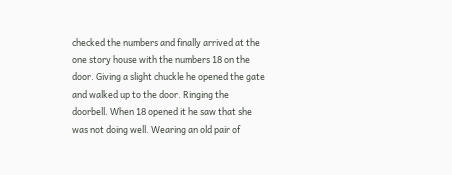checked the numbers and finally arrived at the one story house with the numbers 18 on the door. Giving a slight chuckle he opened the gate and walked up to the door. Ringing the doorbell. When 18 opened it he saw that she was not doing well. Wearing an old pair of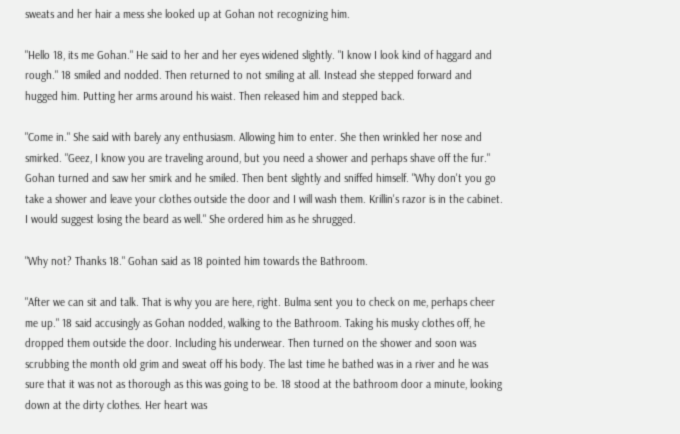sweats and her hair a mess she looked up at Gohan not recognizing him.

"Hello 18, its me Gohan." He said to her and her eyes widened slightly. "I know I look kind of haggard and rough." 18 smiled and nodded. Then returned to not smiling at all. Instead she stepped forward and hugged him. Putting her arms around his waist. Then released him and stepped back.

"Come in." She said with barely any enthusiasm. Allowing him to enter. She then wrinkled her nose and smirked. "Geez, I know you are traveling around, but you need a shower and perhaps shave off the fur." Gohan turned and saw her smirk and he smiled. Then bent slightly and sniffed himself. "Why don't you go take a shower and leave your clothes outside the door and I will wash them. Krillin's razor is in the cabinet. I would suggest losing the beard as well." She ordered him as he shrugged.

"Why not? Thanks 18." Gohan said as 18 pointed him towards the Bathroom.

"After we can sit and talk. That is why you are here, right. Bulma sent you to check on me, perhaps cheer me up." 18 said accusingly as Gohan nodded, walking to the Bathroom. Taking his musky clothes off, he dropped them outside the door. Including his underwear. Then turned on the shower and soon was scrubbing the month old grim and sweat off his body. The last time he bathed was in a river and he was sure that it was not as thorough as this was going to be. 18 stood at the bathroom door a minute, looking down at the dirty clothes. Her heart was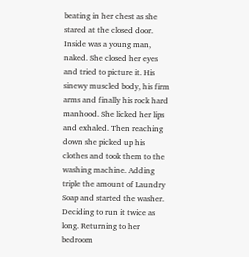beating in her chest as she stared at the closed door. Inside was a young man, naked. She closed her eyes and tried to picture it. His sinewy muscled body, his firm arms and finally his rock hard manhood. She licked her lips and exhaled. Then reaching down she picked up his clothes and took them to the washing machine. Adding triple the amount of Laundry Soap and started the washer. Deciding to run it twice as long. Returning to her bedroom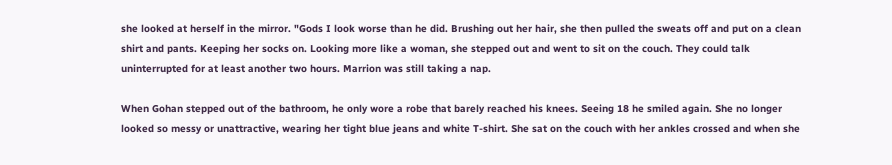she looked at herself in the mirror. "Gods I look worse than he did. Brushing out her hair, she then pulled the sweats off and put on a clean shirt and pants. Keeping her socks on. Looking more like a woman, she stepped out and went to sit on the couch. They could talk uninterrupted for at least another two hours. Marrion was still taking a nap.

When Gohan stepped out of the bathroom, he only wore a robe that barely reached his knees. Seeing 18 he smiled again. She no longer looked so messy or unattractive, wearing her tight blue jeans and white T-shirt. She sat on the couch with her ankles crossed and when she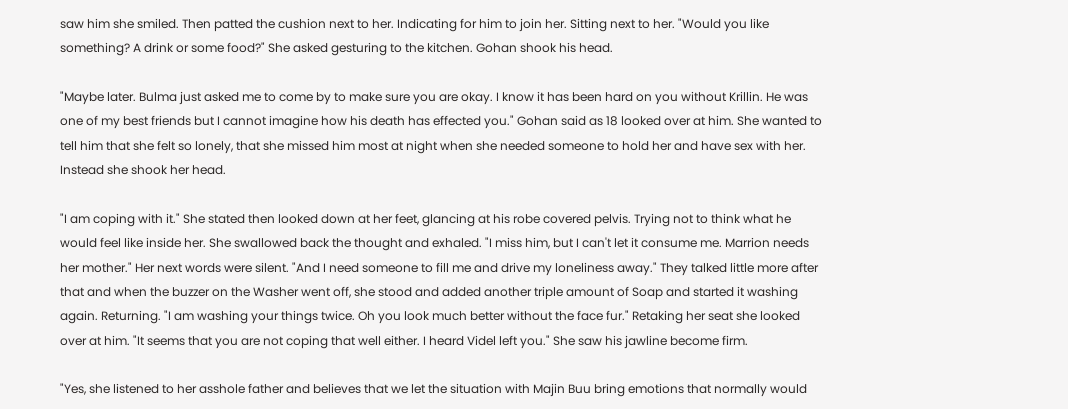saw him she smiled. Then patted the cushion next to her. Indicating for him to join her. Sitting next to her. "Would you like something? A drink or some food?" She asked gesturing to the kitchen. Gohan shook his head.

"Maybe later. Bulma just asked me to come by to make sure you are okay. I know it has been hard on you without Krillin. He was one of my best friends but I cannot imagine how his death has effected you." Gohan said as 18 looked over at him. She wanted to tell him that she felt so lonely, that she missed him most at night when she needed someone to hold her and have sex with her. Instead she shook her head.

"I am coping with it." She stated then looked down at her feet, glancing at his robe covered pelvis. Trying not to think what he would feel like inside her. She swallowed back the thought and exhaled. "I miss him, but I can't let it consume me. Marrion needs her mother." Her next words were silent. "And I need someone to fill me and drive my loneliness away." They talked little more after that and when the buzzer on the Washer went off, she stood and added another triple amount of Soap and started it washing again. Returning. "I am washing your things twice. Oh you look much better without the face fur." Retaking her seat she looked over at him. "It seems that you are not coping that well either. I heard Videl left you." She saw his jawline become firm.

"Yes, she listened to her asshole father and believes that we let the situation with Majin Buu bring emotions that normally would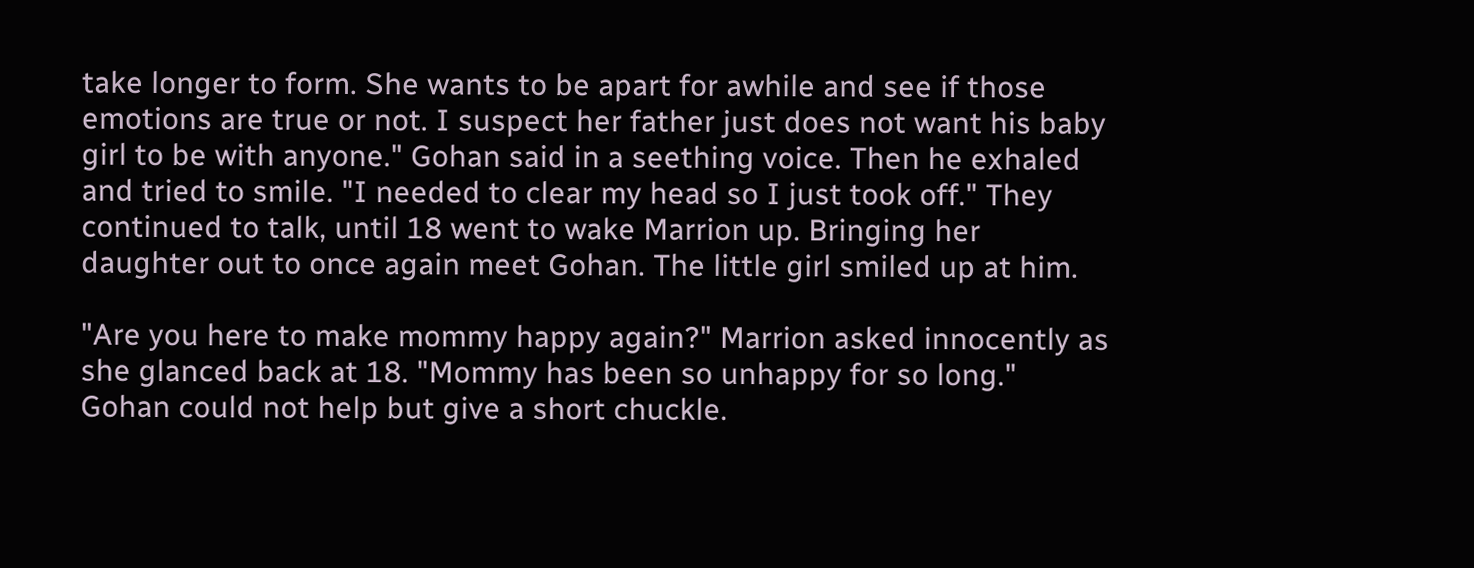take longer to form. She wants to be apart for awhile and see if those emotions are true or not. I suspect her father just does not want his baby girl to be with anyone." Gohan said in a seething voice. Then he exhaled and tried to smile. "I needed to clear my head so I just took off." They continued to talk, until 18 went to wake Marrion up. Bringing her daughter out to once again meet Gohan. The little girl smiled up at him.

"Are you here to make mommy happy again?" Marrion asked innocently as she glanced back at 18. "Mommy has been so unhappy for so long." Gohan could not help but give a short chuckle.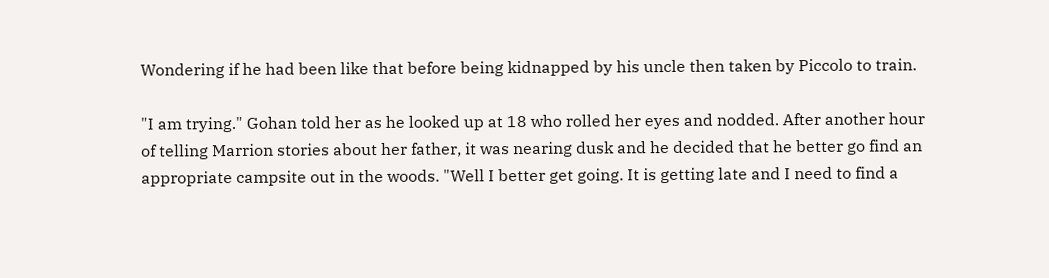Wondering if he had been like that before being kidnapped by his uncle then taken by Piccolo to train.

"I am trying." Gohan told her as he looked up at 18 who rolled her eyes and nodded. After another hour of telling Marrion stories about her father, it was nearing dusk and he decided that he better go find an appropriate campsite out in the woods. "Well I better get going. It is getting late and I need to find a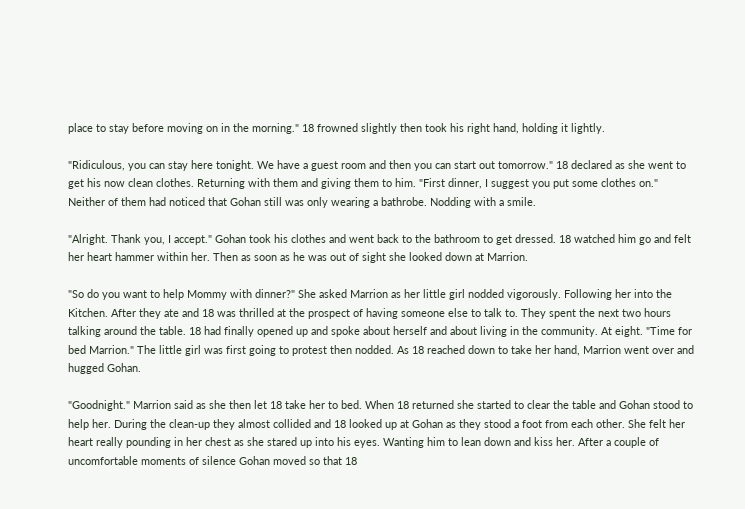place to stay before moving on in the morning." 18 frowned slightly then took his right hand, holding it lightly.

"Ridiculous, you can stay here tonight. We have a guest room and then you can start out tomorrow." 18 declared as she went to get his now clean clothes. Returning with them and giving them to him. "First dinner, I suggest you put some clothes on." Neither of them had noticed that Gohan still was only wearing a bathrobe. Nodding with a smile.

"Alright. Thank you, I accept." Gohan took his clothes and went back to the bathroom to get dressed. 18 watched him go and felt her heart hammer within her. Then as soon as he was out of sight she looked down at Marrion.

"So do you want to help Mommy with dinner?" She asked Marrion as her little girl nodded vigorously. Following her into the Kitchen. After they ate and 18 was thrilled at the prospect of having someone else to talk to. They spent the next two hours talking around the table. 18 had finally opened up and spoke about herself and about living in the community. At eight. "Time for bed Marrion." The little girl was first going to protest then nodded. As 18 reached down to take her hand, Marrion went over and hugged Gohan.

"Goodnight." Marrion said as she then let 18 take her to bed. When 18 returned she started to clear the table and Gohan stood to help her. During the clean-up they almost collided and 18 looked up at Gohan as they stood a foot from each other. She felt her heart really pounding in her chest as she stared up into his eyes. Wanting him to lean down and kiss her. After a couple of uncomfortable moments of silence Gohan moved so that 18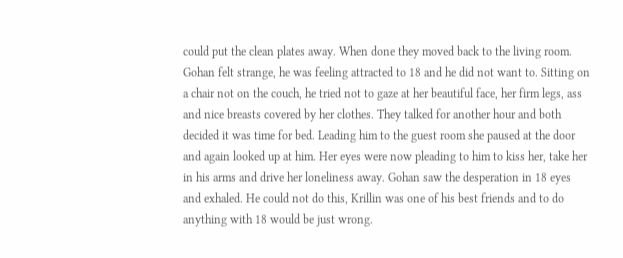could put the clean plates away. When done they moved back to the living room. Gohan felt strange, he was feeling attracted to 18 and he did not want to. Sitting on a chair not on the couch, he tried not to gaze at her beautiful face, her firm legs, ass and nice breasts covered by her clothes. They talked for another hour and both decided it was time for bed. Leading him to the guest room she paused at the door and again looked up at him. Her eyes were now pleading to him to kiss her, take her in his arms and drive her loneliness away. Gohan saw the desperation in 18 eyes and exhaled. He could not do this, Krillin was one of his best friends and to do anything with 18 would be just wrong.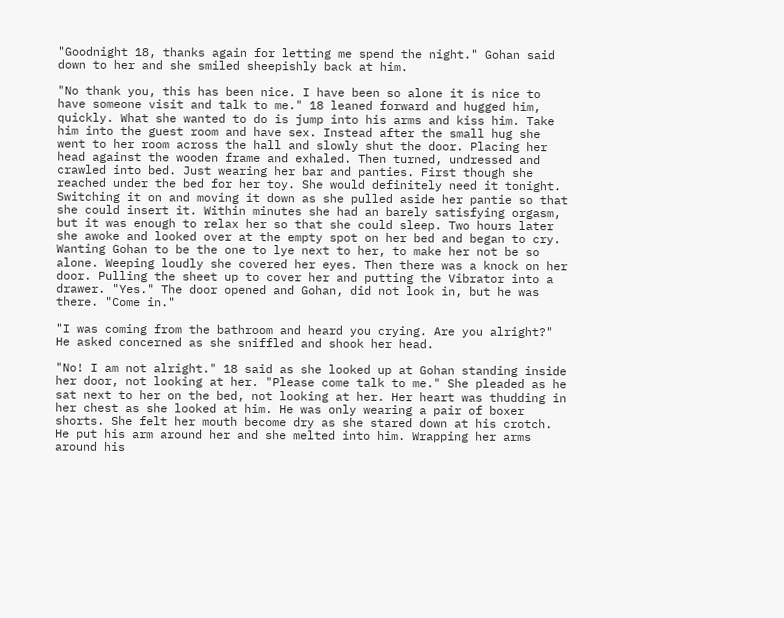"Goodnight 18, thanks again for letting me spend the night." Gohan said down to her and she smiled sheepishly back at him.

"No thank you, this has been nice. I have been so alone it is nice to have someone visit and talk to me." 18 leaned forward and hugged him, quickly. What she wanted to do is jump into his arms and kiss him. Take him into the guest room and have sex. Instead after the small hug she went to her room across the hall and slowly shut the door. Placing her head against the wooden frame and exhaled. Then turned, undressed and crawled into bed. Just wearing her bar and panties. First though she reached under the bed for her toy. She would definitely need it tonight. Switching it on and moving it down as she pulled aside her pantie so that she could insert it. Within minutes she had an barely satisfying orgasm, but it was enough to relax her so that she could sleep. Two hours later she awoke and looked over at the empty spot on her bed and began to cry. Wanting Gohan to be the one to lye next to her, to make her not be so alone. Weeping loudly she covered her eyes. Then there was a knock on her door. Pulling the sheet up to cover her and putting the Vibrator into a drawer. "Yes." The door opened and Gohan, did not look in, but he was there. "Come in."

"I was coming from the bathroom and heard you crying. Are you alright?" He asked concerned as she sniffled and shook her head.

"No! I am not alright." 18 said as she looked up at Gohan standing inside her door, not looking at her. "Please come talk to me." She pleaded as he sat next to her on the bed, not looking at her. Her heart was thudding in her chest as she looked at him. He was only wearing a pair of boxer shorts. She felt her mouth become dry as she stared down at his crotch. He put his arm around her and she melted into him. Wrapping her arms around his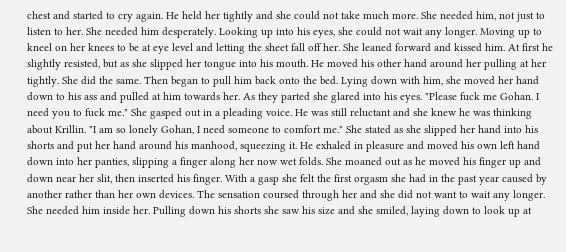chest and started to cry again. He held her tightly and she could not take much more. She needed him, not just to listen to her. She needed him desperately. Looking up into his eyes, she could not wait any longer. Moving up to kneel on her knees to be at eye level and letting the sheet fall off her. She leaned forward and kissed him. At first he slightly resisted, but as she slipped her tongue into his mouth. He moved his other hand around her pulling at her tightly. She did the same. Then began to pull him back onto the bed. Lying down with him, she moved her hand down to his ass and pulled at him towards her. As they parted she glared into his eyes. "Please fuck me Gohan. I need you to fuck me." She gasped out in a pleading voice. He was still reluctant and she knew he was thinking about Krillin. "I am so lonely Gohan, I need someone to comfort me." She stated as she slipped her hand into his shorts and put her hand around his manhood, squeezing it. He exhaled in pleasure and moved his own left hand down into her panties, slipping a finger along her now wet folds. She moaned out as he moved his finger up and down near her slit, then inserted his finger. With a gasp she felt the first orgasm she had in the past year caused by another rather than her own devices. The sensation coursed through her and she did not want to wait any longer. She needed him inside her. Pulling down his shorts she saw his size and she smiled, laying down to look up at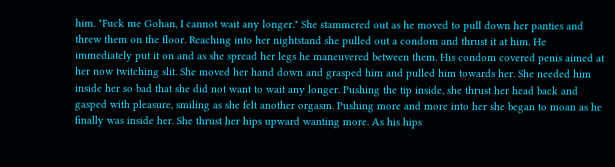him. "Fuck me Gohan, I cannot wait any longer." She stammered out as he moved to pull down her panties and threw them on the floor. Reaching into her nightstand she pulled out a condom and thrust it at him. He immediately put it on and as she spread her legs he maneuvered between them. His condom covered penis aimed at her now twitching slit. She moved her hand down and grasped him and pulled him towards her. She needed him inside her so bad that she did not want to wait any longer. Pushing the tip inside, she thrust her head back and gasped with pleasure, smiling as she felt another orgasm. Pushing more and more into her she began to moan as he finally was inside her. She thrust her hips upward wanting more. As his hips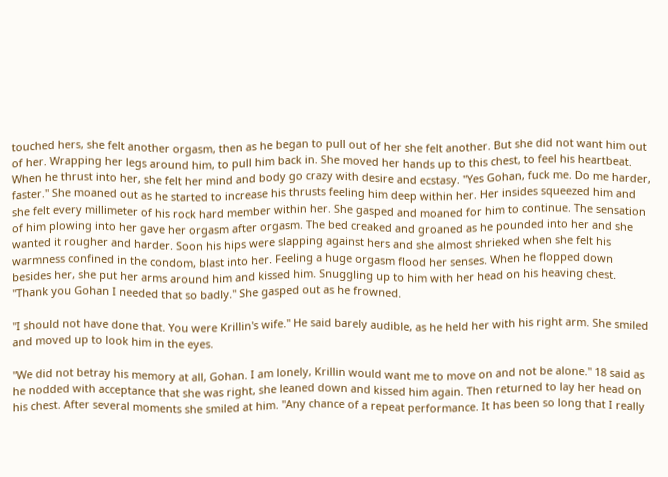touched hers, she felt another orgasm, then as he began to pull out of her she felt another. But she did not want him out of her. Wrapping her legs around him, to pull him back in. She moved her hands up to this chest, to feel his heartbeat. When he thrust into her, she felt her mind and body go crazy with desire and ecstasy. "Yes Gohan, fuck me. Do me harder, faster." She moaned out as he started to increase his thrusts feeling him deep within her. Her insides squeezed him and she felt every millimeter of his rock hard member within her. She gasped and moaned for him to continue. The sensation of him plowing into her gave her orgasm after orgasm. The bed creaked and groaned as he pounded into her and she wanted it rougher and harder. Soon his hips were slapping against hers and she almost shrieked when she felt his warmness confined in the condom, blast into her. Feeling a huge orgasm flood her senses. When he flopped down besides her, she put her arms around him and kissed him. Snuggling up to him with her head on his heaving chest. "Thank you Gohan I needed that so badly." She gasped out as he frowned.

"I should not have done that. You were Krillin's wife." He said barely audible, as he held her with his right arm. She smiled and moved up to look him in the eyes.

"We did not betray his memory at all, Gohan. I am lonely, Krillin would want me to move on and not be alone." 18 said as he nodded with acceptance that she was right, she leaned down and kissed him again. Then returned to lay her head on his chest. After several moments she smiled at him. "Any chance of a repeat performance. It has been so long that I really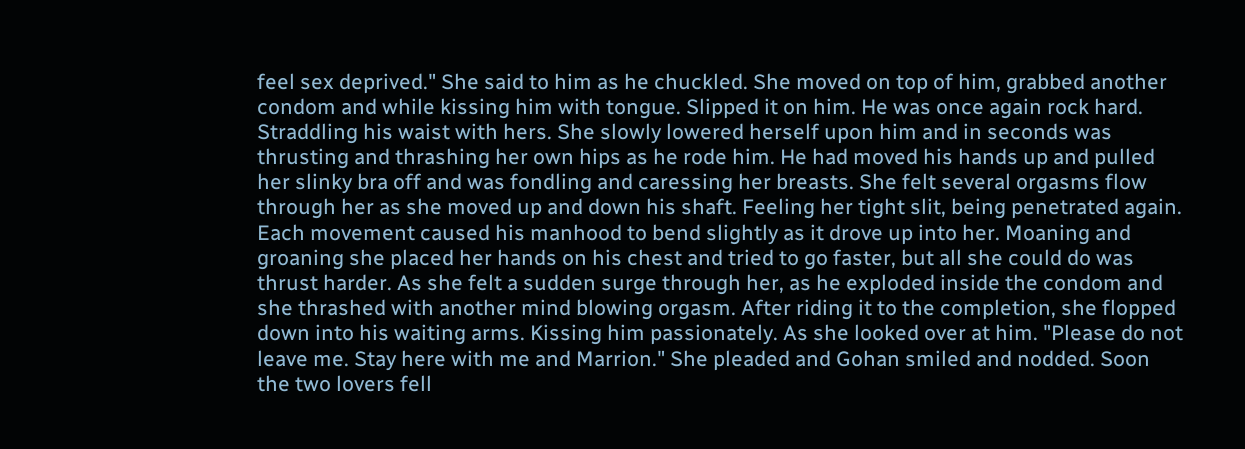feel sex deprived." She said to him as he chuckled. She moved on top of him, grabbed another condom and while kissing him with tongue. Slipped it on him. He was once again rock hard. Straddling his waist with hers. She slowly lowered herself upon him and in seconds was thrusting and thrashing her own hips as he rode him. He had moved his hands up and pulled her slinky bra off and was fondling and caressing her breasts. She felt several orgasms flow through her as she moved up and down his shaft. Feeling her tight slit, being penetrated again. Each movement caused his manhood to bend slightly as it drove up into her. Moaning and groaning she placed her hands on his chest and tried to go faster, but all she could do was thrust harder. As she felt a sudden surge through her, as he exploded inside the condom and she thrashed with another mind blowing orgasm. After riding it to the completion, she flopped down into his waiting arms. Kissing him passionately. As she looked over at him. "Please do not leave me. Stay here with me and Marrion." She pleaded and Gohan smiled and nodded. Soon the two lovers fell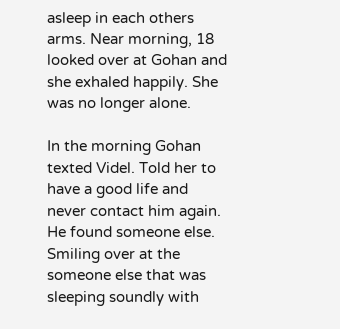asleep in each others arms. Near morning, 18 looked over at Gohan and she exhaled happily. She was no longer alone.

In the morning Gohan texted Videl. Told her to have a good life and never contact him again. He found someone else. Smiling over at the someone else that was sleeping soundly with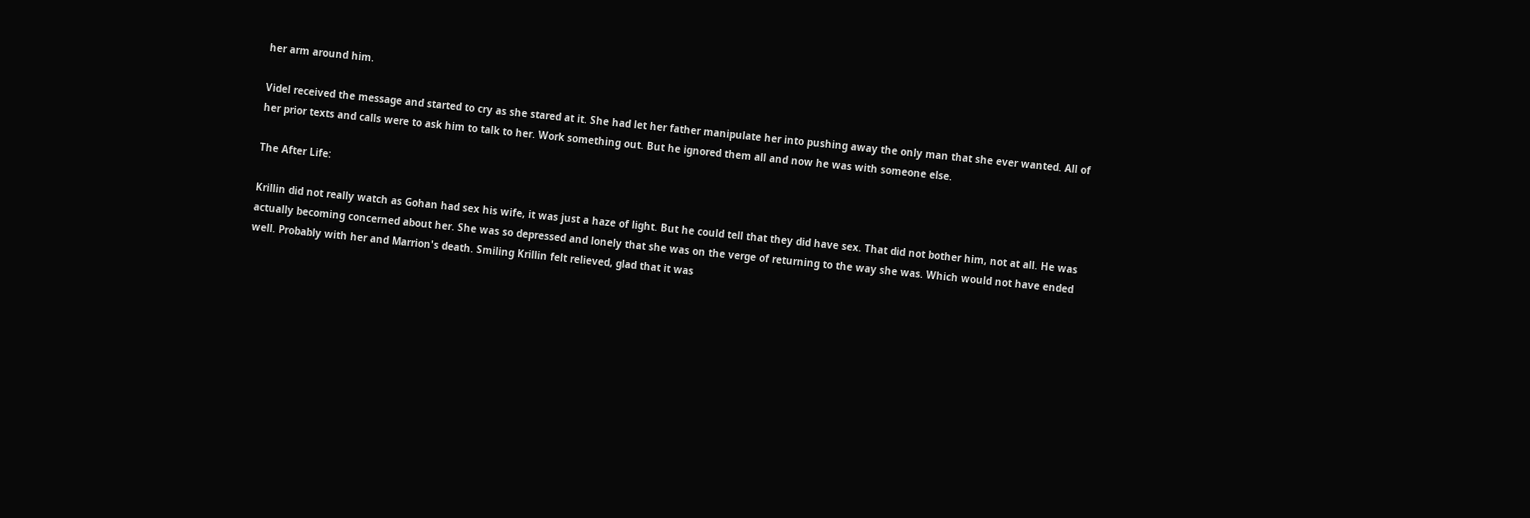her arm around him.

Videl received the message and started to cry as she stared at it. She had let her father manipulate her into pushing away the only man that she ever wanted. All of her prior texts and calls were to ask him to talk to her. Work something out. But he ignored them all and now he was with someone else.

The After Life:

Krillin did not really watch as Gohan had sex his wife, it was just a haze of light. But he could tell that they did have sex. That did not bother him, not at all. He was actually becoming concerned about her. She was so depressed and lonely that she was on the verge of returning to the way she was. Which would not have ended well. Probably with her and Marrion's death. Smiling Krillin felt relieved, glad that it was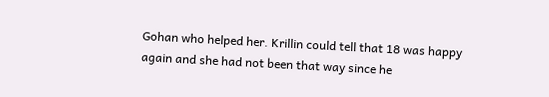Gohan who helped her. Krillin could tell that 18 was happy again and she had not been that way since he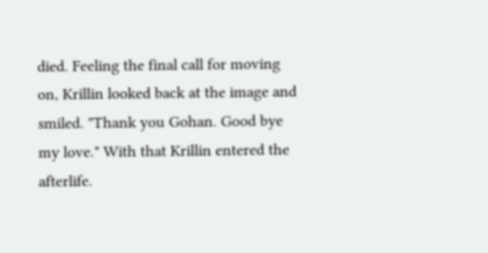died. Feeling the final call for moving on, Krillin looked back at the image and smiled. "Thank you Gohan. Good bye my love." With that Krillin entered the afterlife.